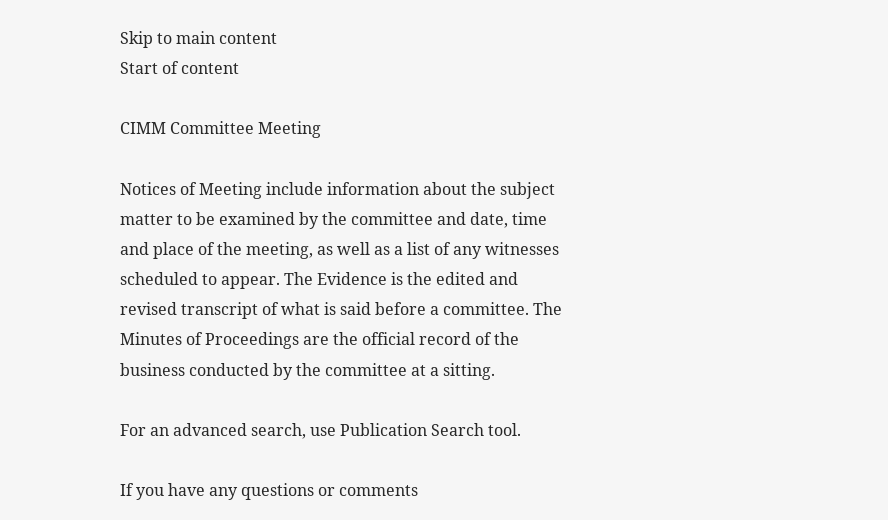Skip to main content
Start of content

CIMM Committee Meeting

Notices of Meeting include information about the subject matter to be examined by the committee and date, time and place of the meeting, as well as a list of any witnesses scheduled to appear. The Evidence is the edited and revised transcript of what is said before a committee. The Minutes of Proceedings are the official record of the business conducted by the committee at a sitting.

For an advanced search, use Publication Search tool.

If you have any questions or comments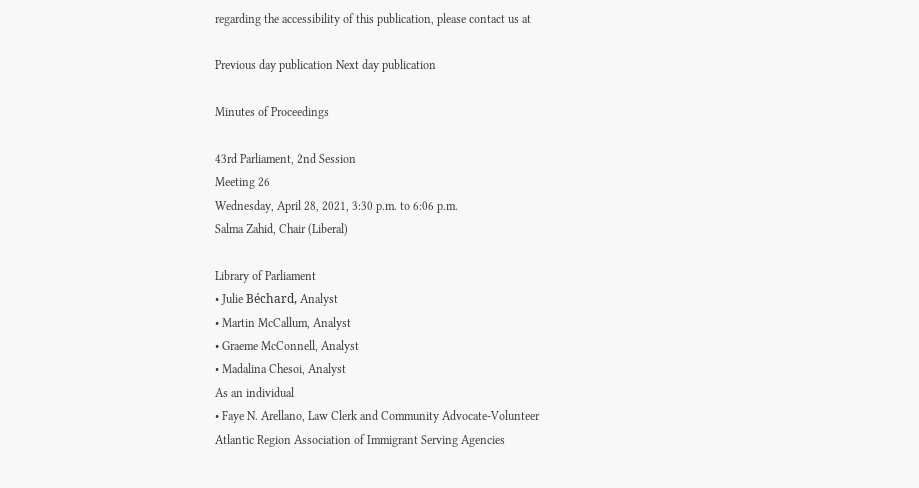regarding the accessibility of this publication, please contact us at

Previous day publication Next day publication

Minutes of Proceedings

43rd Parliament, 2nd Session
Meeting 26
Wednesday, April 28, 2021, 3:30 p.m. to 6:06 p.m.
Salma Zahid, Chair (Liberal)

Library of Parliament
• Julie Béchard, Analyst
• Martin McCallum, Analyst
• Graeme McConnell, Analyst
• Madalina Chesoi, Analyst
As an individual
• Faye N. Arellano, Law Clerk and Community Advocate-Volunteer
Atlantic Region Association of Immigrant Serving Agencies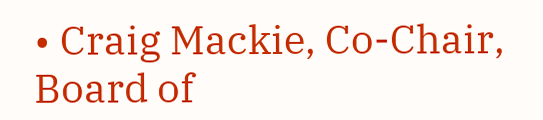• Craig Mackie, Co-Chair, Board of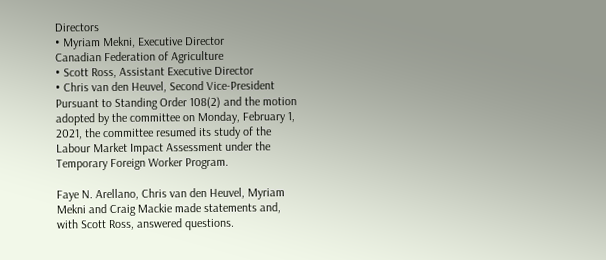Directors
• Myriam Mekni, Executive Director
Canadian Federation of Agriculture
• Scott Ross, Assistant Executive Director
• Chris van den Heuvel, Second Vice-President
Pursuant to Standing Order 108(2) and the motion adopted by the committee on Monday, February 1, 2021, the committee resumed its study of the Labour Market Impact Assessment under the Temporary Foreign Worker Program.

Faye N. Arellano, Chris van den Heuvel, Myriam Mekni and Craig Mackie made statements and, with Scott Ross, answered questions.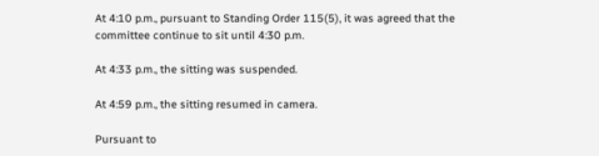At 4:10 p.m., pursuant to Standing Order 115(5), it was agreed that the committee continue to sit until 4:30 p.m.

At 4:33 p.m., the sitting was suspended.

At 4:59 p.m., the sitting resumed in camera.

Pursuant to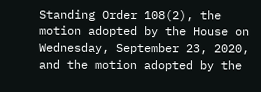Standing Order 108(2), the motion adopted by the House on Wednesday, September 23, 2020, and the motion adopted by the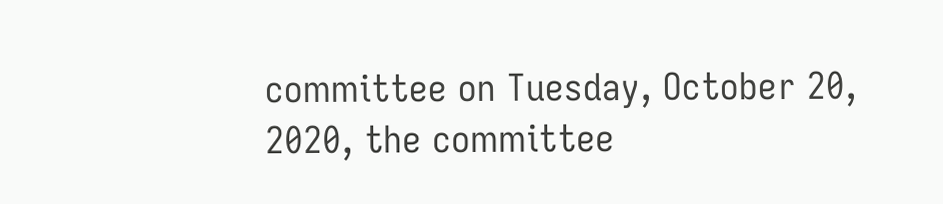committee on Tuesday, October 20, 2020, the committee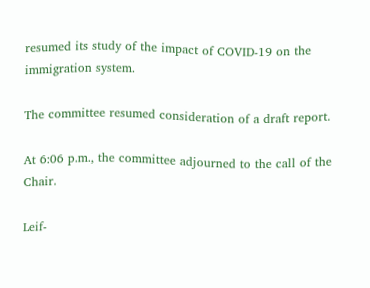resumed its study of the impact of COVID-19 on the immigration system.

The committee resumed consideration of a draft report.

At 6:06 p.m., the committee adjourned to the call of the Chair.

Leif-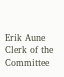Erik Aune
Clerk of the Committee